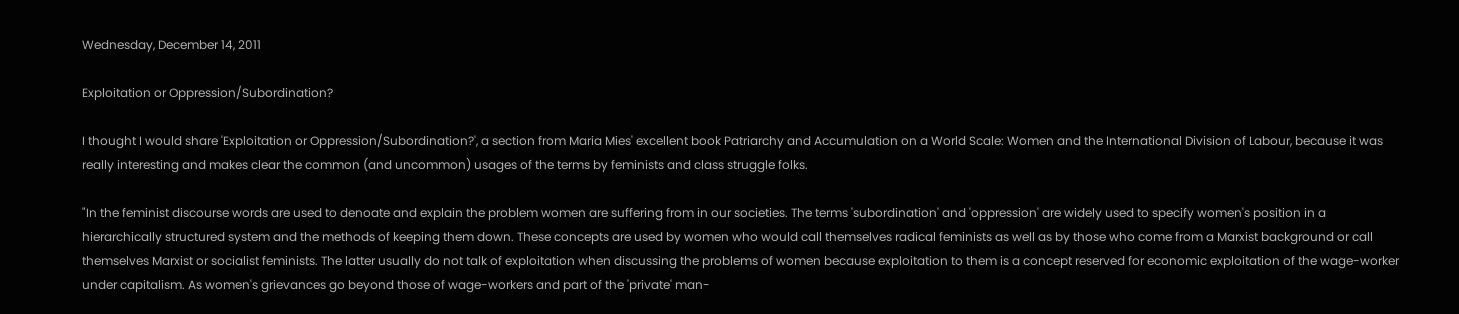Wednesday, December 14, 2011

Exploitation or Oppression/Subordination?

I thought I would share 'Exploitation or Oppression/Subordination?', a section from Maria Mies' excellent book Patriarchy and Accumulation on a World Scale: Women and the International Division of Labour, because it was really interesting and makes clear the common (and uncommon) usages of the terms by feminists and class struggle folks.

"In the feminist discourse words are used to denoate and explain the problem women are suffering from in our societies. The terms 'subordination' and 'oppression' are widely used to specify women's position in a hierarchically structured system and the methods of keeping them down. These concepts are used by women who would call themselves radical feminists as well as by those who come from a Marxist background or call themselves Marxist or socialist feminists. The latter usually do not talk of exploitation when discussing the problems of women because exploitation to them is a concept reserved for economic exploitation of the wage-worker under capitalism. As women's grievances go beyond those of wage-workers and part of the 'private' man-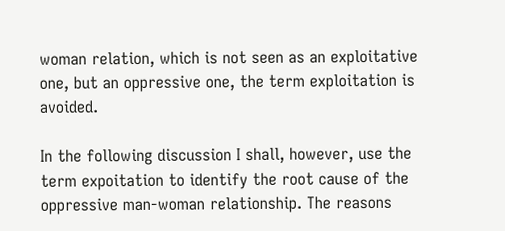woman relation, which is not seen as an exploitative one, but an oppressive one, the term exploitation is avoided.

In the following discussion I shall, however, use the term expoitation to identify the root cause of the oppressive man-woman relationship. The reasons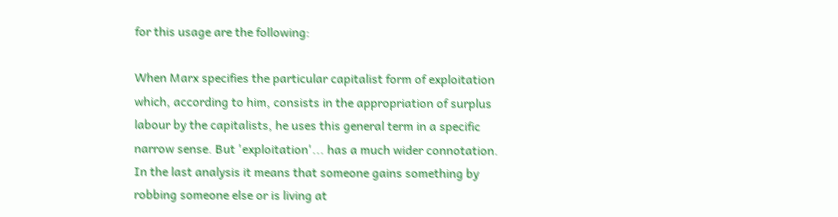for this usage are the following:

When Marx specifies the particular capitalist form of exploitation which, according to him, consists in the appropriation of surplus labour by the capitalists, he uses this general term in a specific narrow sense. But 'exploitation'... has a much wider connotation. In the last analysis it means that someone gains something by robbing someone else or is living at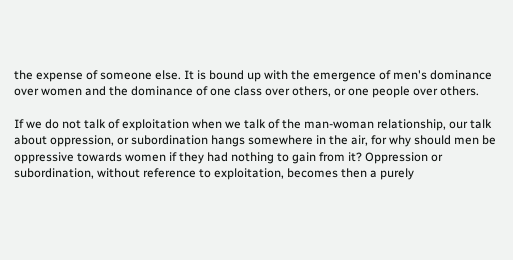the expense of someone else. It is bound up with the emergence of men's dominance over women and the dominance of one class over others, or one people over others.

If we do not talk of exploitation when we talk of the man-woman relationship, our talk about oppression, or subordination hangs somewhere in the air, for why should men be oppressive towards women if they had nothing to gain from it? Oppression or subordination, without reference to exploitation, becomes then a purely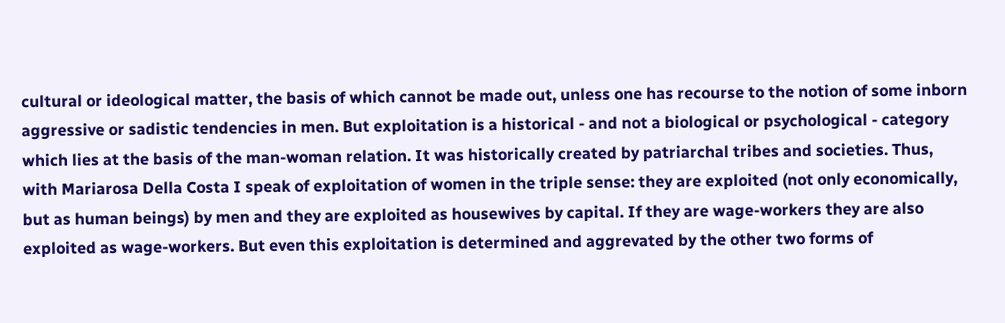cultural or ideological matter, the basis of which cannot be made out, unless one has recourse to the notion of some inborn aggressive or sadistic tendencies in men. But exploitation is a historical - and not a biological or psychological - category which lies at the basis of the man-woman relation. It was historically created by patriarchal tribes and societies. Thus, with Mariarosa Della Costa I speak of exploitation of women in the triple sense: they are exploited (not only economically, but as human beings) by men and they are exploited as housewives by capital. If they are wage-workers they are also exploited as wage-workers. But even this exploitation is determined and aggrevated by the other two forms of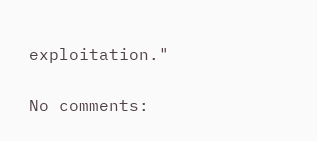exploitation."

No comments: